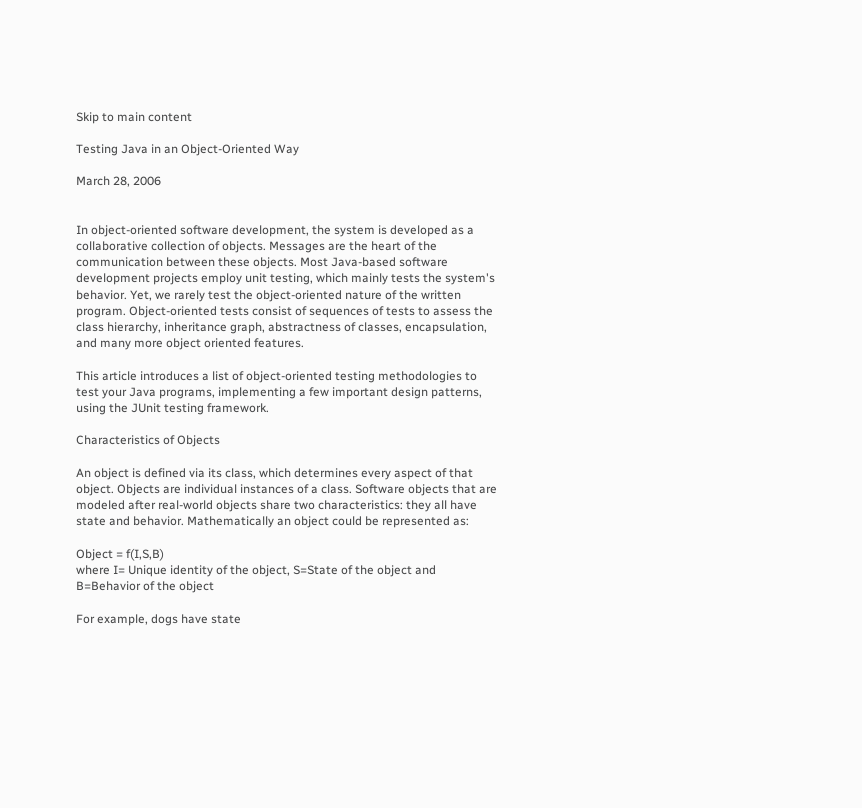Skip to main content

Testing Java in an Object-Oriented Way

March 28, 2006


In object-oriented software development, the system is developed as a collaborative collection of objects. Messages are the heart of the communication between these objects. Most Java-based software development projects employ unit testing, which mainly tests the system's behavior. Yet, we rarely test the object-oriented nature of the written program. Object-oriented tests consist of sequences of tests to assess the class hierarchy, inheritance graph, abstractness of classes, encapsulation, and many more object oriented features.

This article introduces a list of object-oriented testing methodologies to test your Java programs, implementing a few important design patterns, using the JUnit testing framework.

Characteristics of Objects

An object is defined via its class, which determines every aspect of that object. Objects are individual instances of a class. Software objects that are modeled after real-world objects share two characteristics: they all have state and behavior. Mathematically an object could be represented as:

Object = f(I,S,B)
where I= Unique identity of the object, S=State of the object and B=Behavior of the object

For example, dogs have state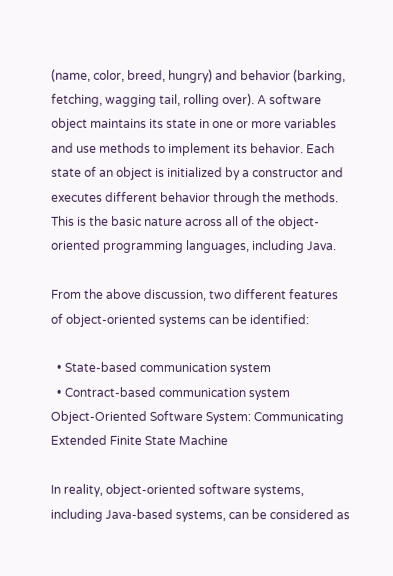(name, color, breed, hungry) and behavior (barking, fetching, wagging tail, rolling over). A software object maintains its state in one or more variables and use methods to implement its behavior. Each state of an object is initialized by a constructor and executes different behavior through the methods. This is the basic nature across all of the object-oriented programming languages, including Java.

From the above discussion, two different features of object-oriented systems can be identified:

  • State-based communication system
  • Contract-based communication system
Object-Oriented Software System: Communicating Extended Finite State Machine

In reality, object-oriented software systems, including Java-based systems, can be considered as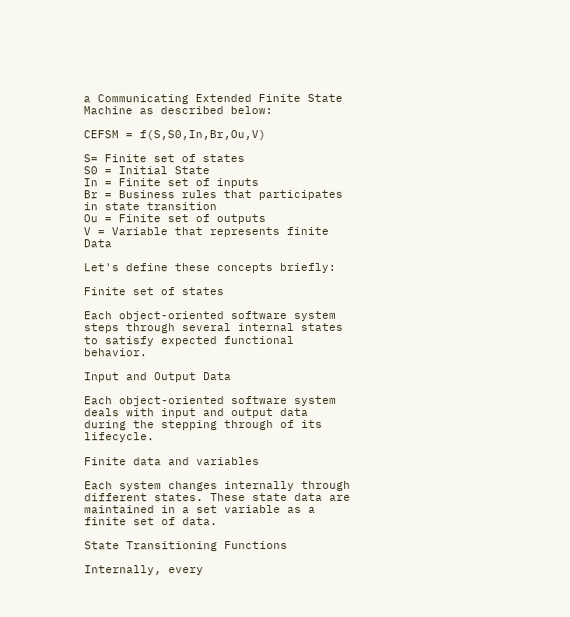a Communicating Extended Finite State Machine as described below:

CEFSM = f(S,S0,In,Br,Ou,V)

S= Finite set of states
S0 = Initial State
In = Finite set of inputs
Br = Business rules that participates in state transition
Ou = Finite set of outputs
V = Variable that represents finite Data

Let's define these concepts briefly:

Finite set of states

Each object-oriented software system steps through several internal states to satisfy expected functional behavior.

Input and Output Data

Each object-oriented software system deals with input and output data during the stepping through of its lifecycle.

Finite data and variables

Each system changes internally through different states. These state data are maintained in a set variable as a finite set of data.

State Transitioning Functions

Internally, every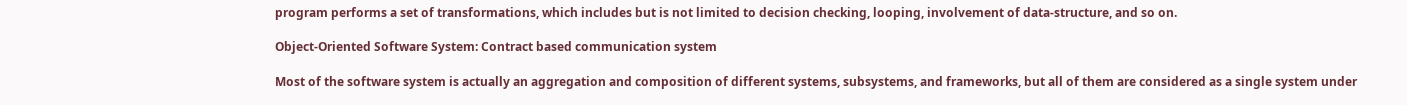program performs a set of transformations, which includes but is not limited to decision checking, looping, involvement of data-structure, and so on.

Object-Oriented Software System: Contract based communication system

Most of the software system is actually an aggregation and composition of different systems, subsystems, and frameworks, but all of them are considered as a single system under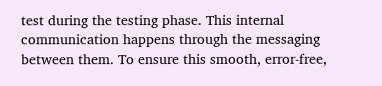test during the testing phase. This internal communication happens through the messaging between them. To ensure this smooth, error-free,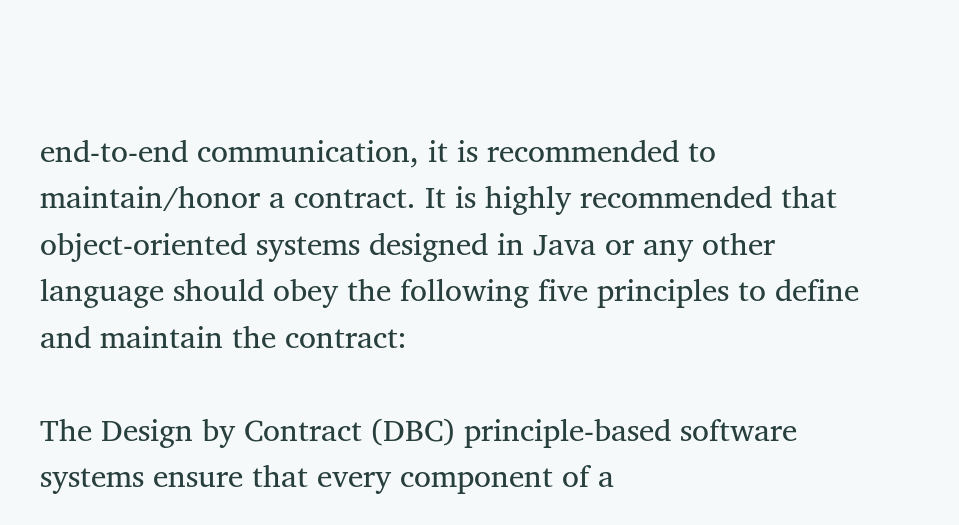end-to-end communication, it is recommended to maintain/honor a contract. It is highly recommended that object-oriented systems designed in Java or any other language should obey the following five principles to define and maintain the contract:

The Design by Contract (DBC) principle-based software systems ensure that every component of a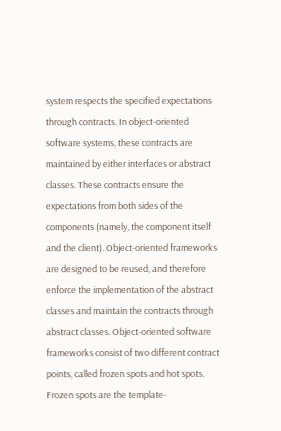system respects the specified expectations through contracts. In object-oriented software systems, these contracts are maintained by either interfaces or abstract classes. These contracts ensure the expectations from both sides of the components (namely, the component itself and the client). Object-oriented frameworks are designed to be reused, and therefore enforce the implementation of the abstract classes and maintain the contracts through abstract classes. Object-oriented software frameworks consist of two different contract points, called frozen spots and hot spots. Frozen spots are the template-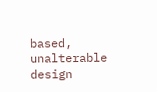based, unalterable design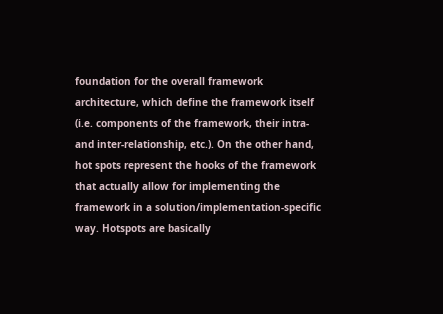foundation for the overall framework architecture, which define the framework itself (i.e. components of the framework, their intra- and inter-relationship, etc.). On the other hand, hot spots represent the hooks of the framework that actually allow for implementing the framework in a solution/implementation-specific way. Hotspots are basically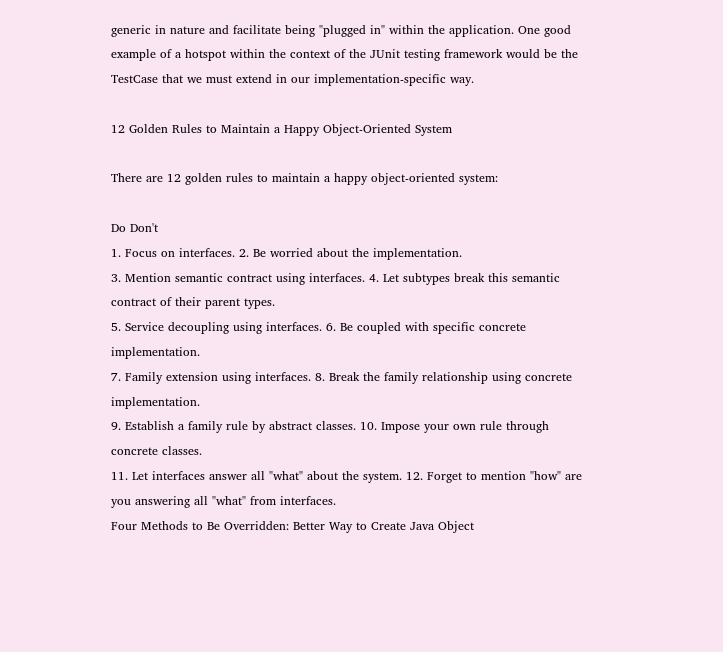generic in nature and facilitate being "plugged in" within the application. One good example of a hotspot within the context of the JUnit testing framework would be the TestCase that we must extend in our implementation-specific way.

12 Golden Rules to Maintain a Happy Object-Oriented System

There are 12 golden rules to maintain a happy object-oriented system:

Do Don't
1. Focus on interfaces. 2. Be worried about the implementation.
3. Mention semantic contract using interfaces. 4. Let subtypes break this semantic contract of their parent types.
5. Service decoupling using interfaces. 6. Be coupled with specific concrete implementation.
7. Family extension using interfaces. 8. Break the family relationship using concrete implementation.
9. Establish a family rule by abstract classes. 10. Impose your own rule through concrete classes.
11. Let interfaces answer all "what" about the system. 12. Forget to mention "how" are you answering all "what" from interfaces.
Four Methods to Be Overridden: Better Way to Create Java Object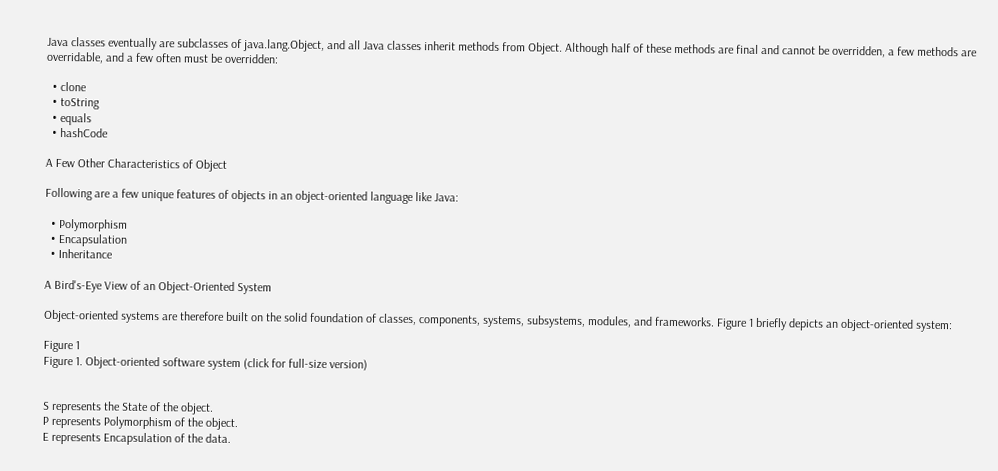Java classes eventually are subclasses of java.lang.Object, and all Java classes inherit methods from Object. Although half of these methods are final and cannot be overridden, a few methods are overridable, and a few often must be overridden:

  • clone
  • toString
  • equals
  • hashCode

A Few Other Characteristics of Object

Following are a few unique features of objects in an object-oriented language like Java:

  • Polymorphism
  • Encapsulation
  • Inheritance

A Bird's-Eye View of an Object-Oriented System

Object-oriented systems are therefore built on the solid foundation of classes, components, systems, subsystems, modules, and frameworks. Figure 1 briefly depicts an object-oriented system:

Figure 1
Figure 1. Object-oriented software system (click for full-size version)


S represents the State of the object.
P represents Polymorphism of the object.
E represents Encapsulation of the data.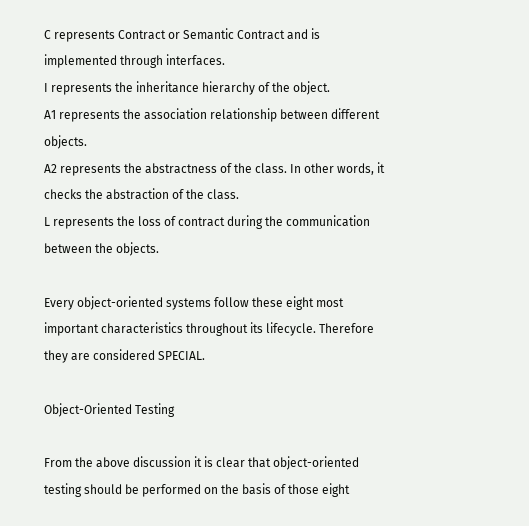C represents Contract or Semantic Contract and is implemented through interfaces.
I represents the inheritance hierarchy of the object.
A1 represents the association relationship between different objects.
A2 represents the abstractness of the class. In other words, it checks the abstraction of the class.
L represents the loss of contract during the communication between the objects.

Every object-oriented systems follow these eight most important characteristics throughout its lifecycle. Therefore they are considered SPECIAL.

Object-Oriented Testing

From the above discussion it is clear that object-oriented testing should be performed on the basis of those eight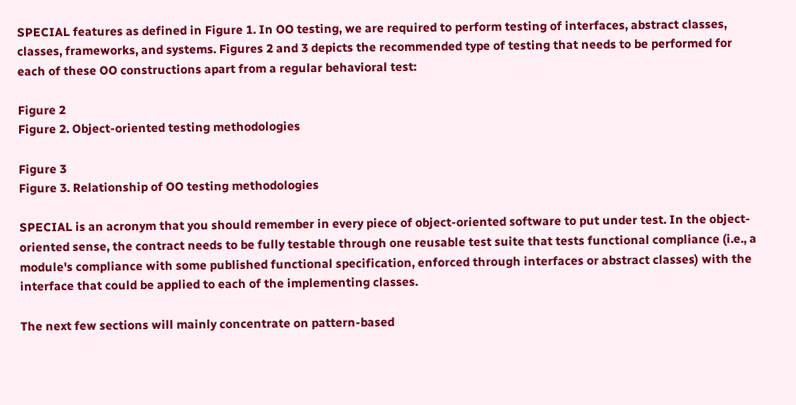SPECIAL features as defined in Figure 1. In OO testing, we are required to perform testing of interfaces, abstract classes, classes, frameworks, and systems. Figures 2 and 3 depicts the recommended type of testing that needs to be performed for each of these OO constructions apart from a regular behavioral test:

Figure 2
Figure 2. Object-oriented testing methodologies

Figure 3
Figure 3. Relationship of OO testing methodologies

SPECIAL is an acronym that you should remember in every piece of object-oriented software to put under test. In the object-oriented sense, the contract needs to be fully testable through one reusable test suite that tests functional compliance (i.e., a module's compliance with some published functional specification, enforced through interfaces or abstract classes) with the interface that could be applied to each of the implementing classes.

The next few sections will mainly concentrate on pattern-based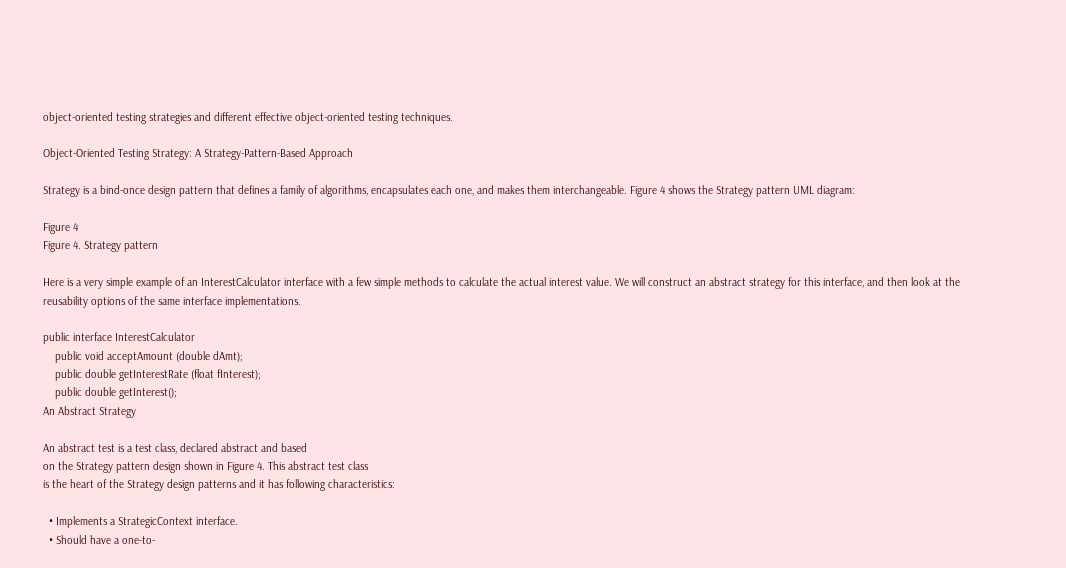object-oriented testing strategies and different effective object-oriented testing techniques.

Object-Oriented Testing Strategy: A Strategy-Pattern-Based Approach

Strategy is a bind-once design pattern that defines a family of algorithms, encapsulates each one, and makes them interchangeable. Figure 4 shows the Strategy pattern UML diagram:

Figure 4
Figure 4. Strategy pattern

Here is a very simple example of an InterestCalculator interface with a few simple methods to calculate the actual interest value. We will construct an abstract strategy for this interface, and then look at the reusability options of the same interface implementations.

public interface InterestCalculator
    public void acceptAmount (double dAmt);
    public double getInterestRate (float fInterest);
    public double getInterest();
An Abstract Strategy

An abstract test is a test class, declared abstract and based
on the Strategy pattern design shown in Figure 4. This abstract test class
is the heart of the Strategy design patterns and it has following characteristics:

  • Implements a StrategicContext interface.
  • Should have a one-to-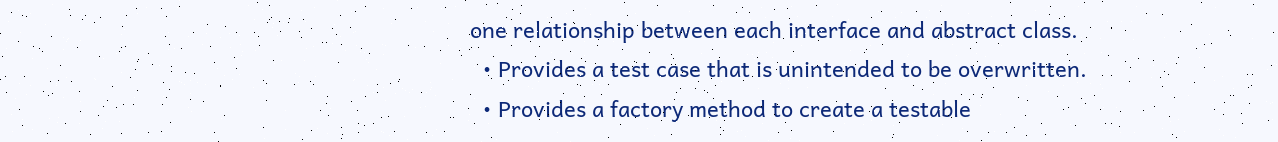one relationship between each interface and abstract class.
  • Provides a test case that is unintended to be overwritten.
  • Provides a factory method to create a testable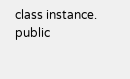class instance.
public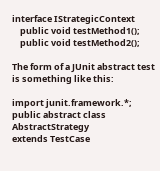interface IStrategicContext
    public void testMethod1();
    public void testMethod2();

The form of a JUnit abstract test is something like this:

import junit.framework.*;
public abstract class AbstractStrategy
extends TestCase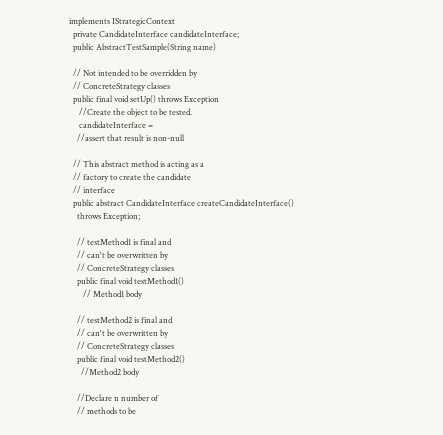implements IStrategicContext
  private CandidateInterface candidateInterface;
  public AbstractTestSample(String name)

  // Not intended to be overridden by
  // ConcreteStrategy classes
  public final void setUp() throws Exception
     //Create the object to be tested.
     candidateInterface =
    //assert that result is non-null

  // This abstract method is acting as a
  // factory to create the candidate
  // interface
  public abstract CandidateInterface createCandidateInterface()
    throws Exception;

    // testMethod1 is final and
    // can't be overwritten by
    // ConcreteStrategy classes
    public final void testMethod1()
       // Method1 body

    // testMethod2 is final and
    // can't be overwritten by
    // ConcreteStrategy classes
    public final void testMethod2()
      //Method2 body

    //Declare n number of
    // methods to be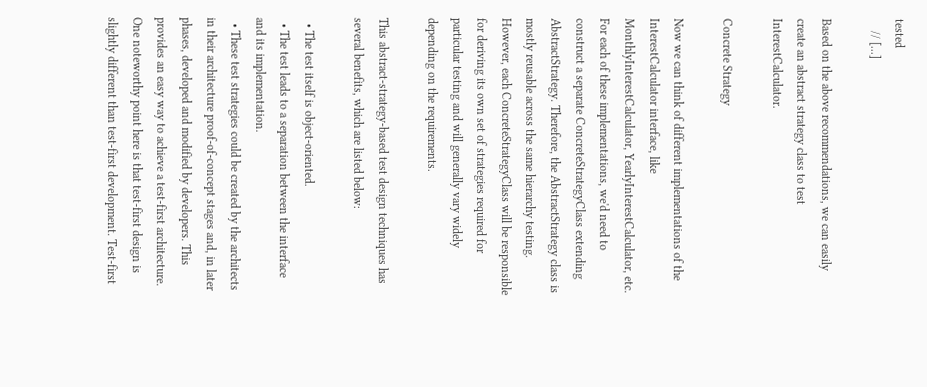tested
    // [...]

Based on the above recommendations, we can easily create an abstract strategy class to test InterestCalculator.

Concrete Strategy

Now we can think of different implementations of the InterestCalculator interface, like MonthlyInterestCalculator, YearlyInterestCalculator, etc. For each of these implementations, we'd need to construct a separate ConcreteStrategyClass extending AbstractStrategy. Therefore, the AbstractStrategy class is mostly reusable across the same hierarchy testing. However, each ConcreteStrategyClass will be responsible for deriving its own set of strategies required for particular testing and will generally vary widely depending on the requirements.

This abstract-strategy-based test design techniques has several benefits, which are listed below:

  • The test itself is object-oriented.
  • The test leads to a separation between the interface and its implementation.
  • These test strategies could be created by the architects in their architecture proof-of-concept stages and, in later phases, developed and modified by developers. This provides an easy way to achieve a test-first architecture. One noteworthy point here is that test-first design is slightly different than test-first development. Test-first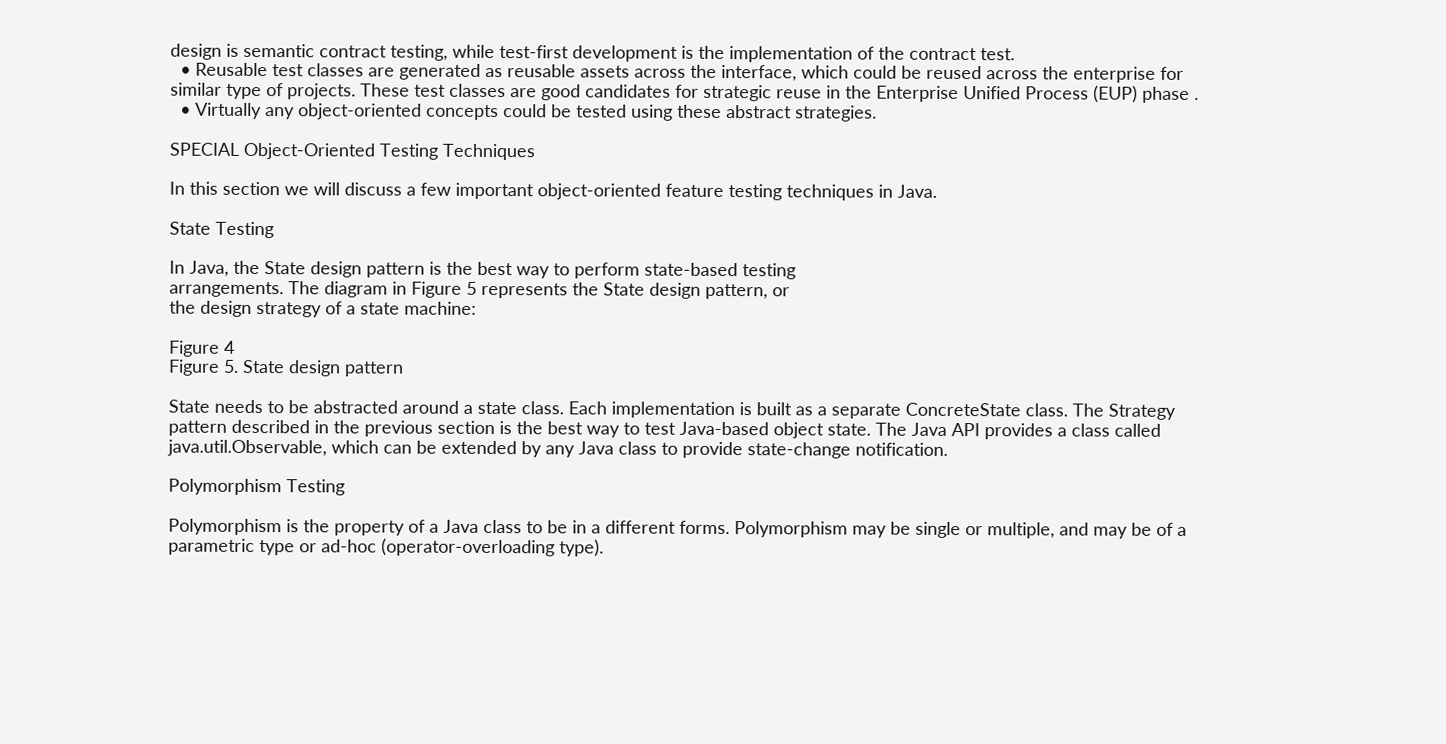design is semantic contract testing, while test-first development is the implementation of the contract test.
  • Reusable test classes are generated as reusable assets across the interface, which could be reused across the enterprise for similar type of projects. These test classes are good candidates for strategic reuse in the Enterprise Unified Process (EUP) phase .
  • Virtually any object-oriented concepts could be tested using these abstract strategies.

SPECIAL Object-Oriented Testing Techniques

In this section we will discuss a few important object-oriented feature testing techniques in Java.

State Testing

In Java, the State design pattern is the best way to perform state-based testing
arrangements. The diagram in Figure 5 represents the State design pattern, or
the design strategy of a state machine:

Figure 4
Figure 5. State design pattern

State needs to be abstracted around a state class. Each implementation is built as a separate ConcreteState class. The Strategy pattern described in the previous section is the best way to test Java-based object state. The Java API provides a class called java.util.Observable, which can be extended by any Java class to provide state-change notification.

Polymorphism Testing

Polymorphism is the property of a Java class to be in a different forms. Polymorphism may be single or multiple, and may be of a parametric type or ad-hoc (operator-overloading type).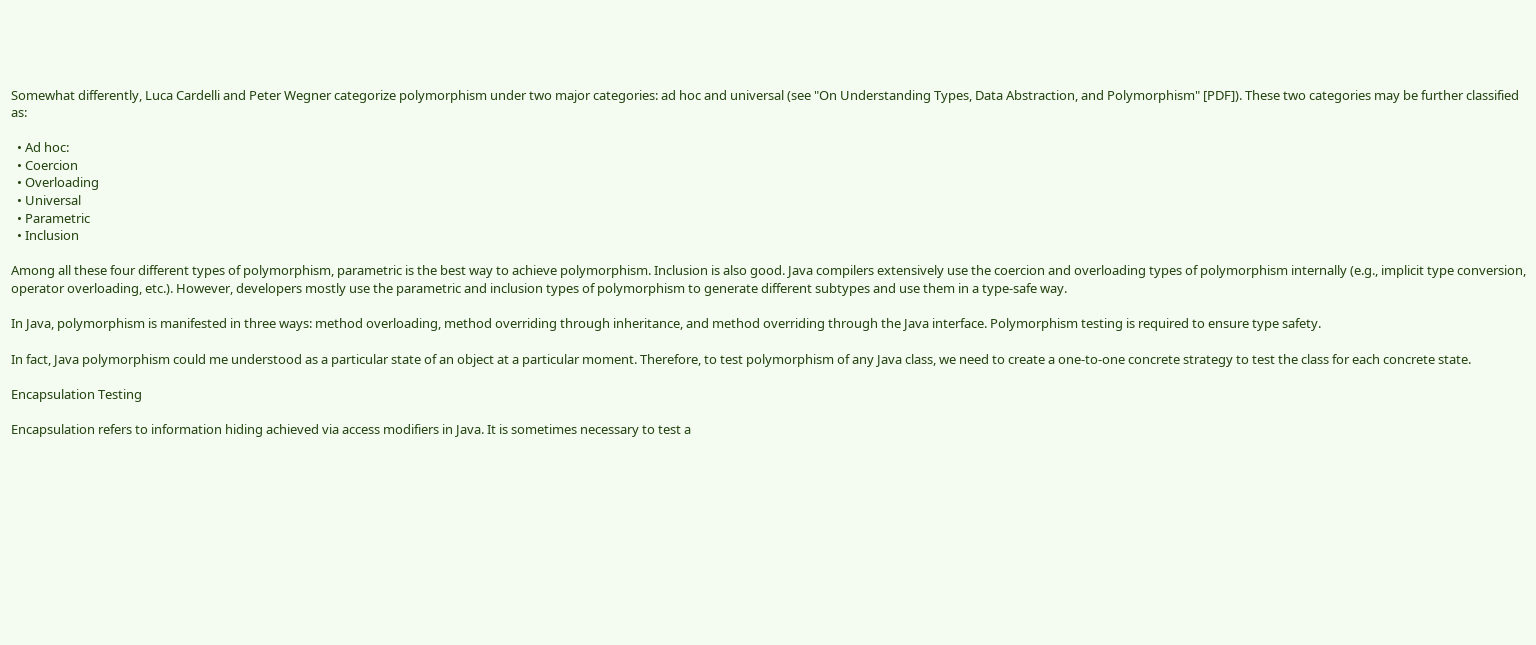Somewhat differently, Luca Cardelli and Peter Wegner categorize polymorphism under two major categories: ad hoc and universal (see "On Understanding Types, Data Abstraction, and Polymorphism" [PDF]). These two categories may be further classified as:

  • Ad hoc:
  • Coercion
  • Overloading
  • Universal
  • Parametric
  • Inclusion

Among all these four different types of polymorphism, parametric is the best way to achieve polymorphism. Inclusion is also good. Java compilers extensively use the coercion and overloading types of polymorphism internally (e.g., implicit type conversion, operator overloading, etc.). However, developers mostly use the parametric and inclusion types of polymorphism to generate different subtypes and use them in a type-safe way.

In Java, polymorphism is manifested in three ways: method overloading, method overriding through inheritance, and method overriding through the Java interface. Polymorphism testing is required to ensure type safety.

In fact, Java polymorphism could me understood as a particular state of an object at a particular moment. Therefore, to test polymorphism of any Java class, we need to create a one-to-one concrete strategy to test the class for each concrete state.

Encapsulation Testing

Encapsulation refers to information hiding achieved via access modifiers in Java. It is sometimes necessary to test a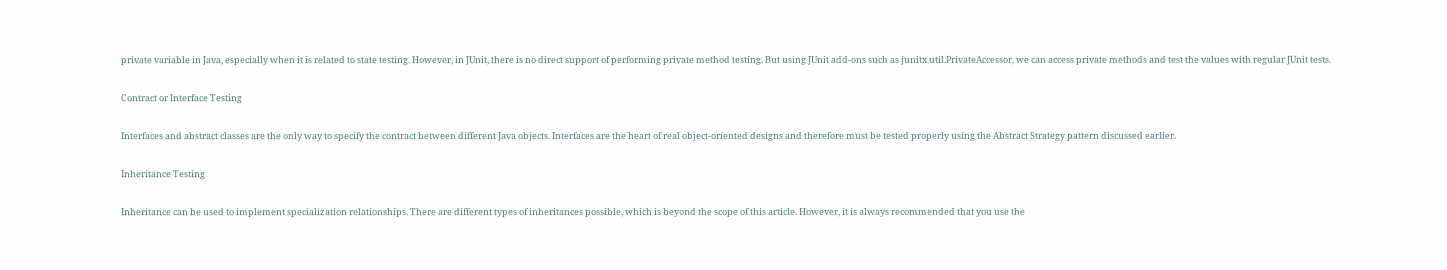private variable in Java, especially when it is related to state testing. However, in JUnit, there is no direct support of performing private method testing. But using JUnit add-ons such as junitx.util.PrivateAccessor, we can access private methods and test the values with regular JUnit tests.

Contract or Interface Testing

Interfaces and abstract classes are the only way to specify the contract between different Java objects. Interfaces are the heart of real object-oriented designs and therefore must be tested properly using the Abstract Strategy pattern discussed earlier.

Inheritance Testing

Inheritance can be used to implement specialization relationships. There are different types of inheritances possible, which is beyond the scope of this article. However, it is always recommended that you use the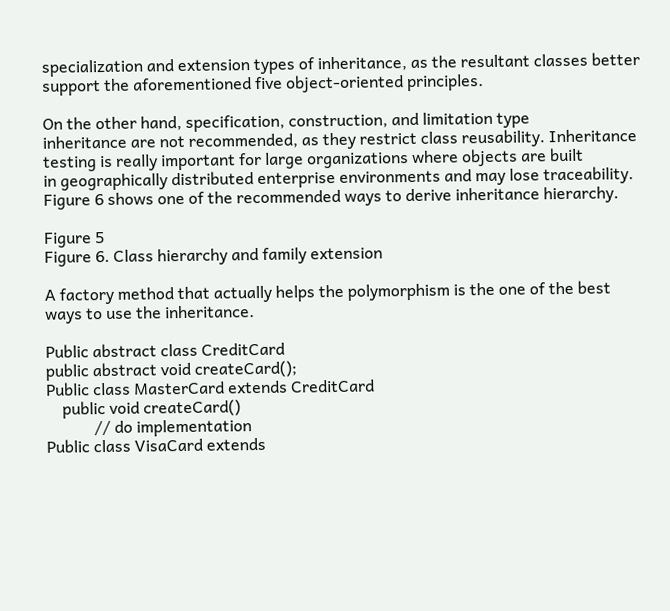specialization and extension types of inheritance, as the resultant classes better support the aforementioned five object-oriented principles.

On the other hand, specification, construction, and limitation type
inheritance are not recommended, as they restrict class reusability. Inheritance
testing is really important for large organizations where objects are built
in geographically distributed enterprise environments and may lose traceability.
Figure 6 shows one of the recommended ways to derive inheritance hierarchy.

Figure 5
Figure 6. Class hierarchy and family extension

A factory method that actually helps the polymorphism is the one of the best ways to use the inheritance.

Public abstract class CreditCard
public abstract void createCard();
Public class MasterCard extends CreditCard
    public void createCard()
            // do implementation
Public class VisaCard extends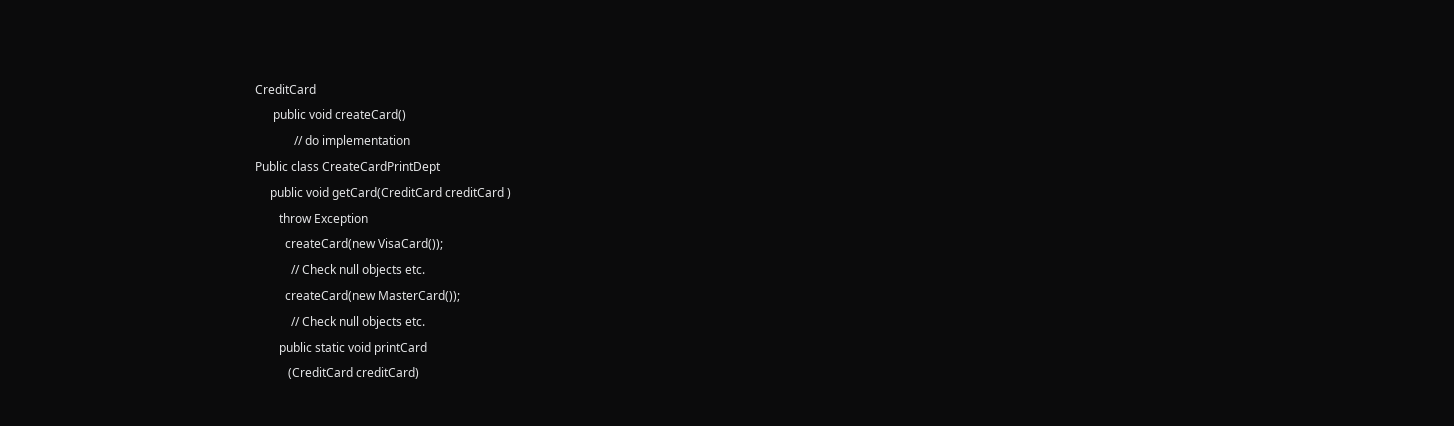CreditCard
      public void createCard()
             // do implementation
Public class CreateCardPrintDept
     public void getCard(CreditCard creditCard )
        throw Exception
          createCard(new VisaCard());
            // Check null objects etc.
          createCard(new MasterCard());
            // Check null objects etc.
        public static void printCard
           (CreditCard creditCard)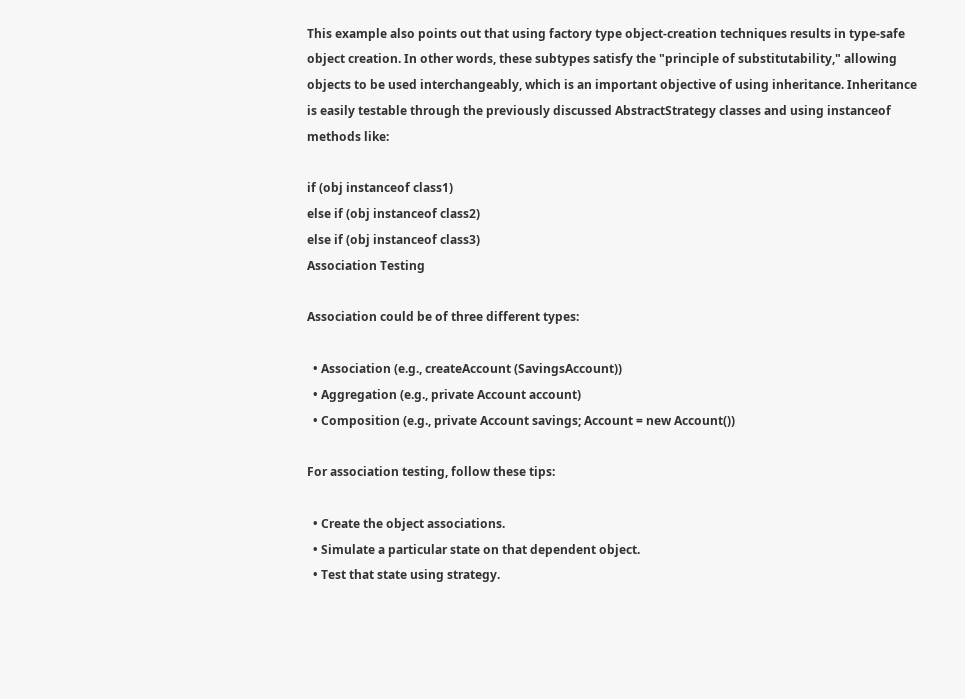This example also points out that using factory type object-creation techniques results in type-safe object creation. In other words, these subtypes satisfy the "principle of substitutability," allowing objects to be used interchangeably, which is an important objective of using inheritance. Inheritance is easily testable through the previously discussed AbstractStrategy classes and using instanceof methods like:

if (obj instanceof class1)
else if (obj instanceof class2)
else if (obj instanceof class3)
Association Testing

Association could be of three different types:

  • Association (e.g., createAccount (SavingsAccount))
  • Aggregation (e.g., private Account account)
  • Composition (e.g., private Account savings; Account = new Account())

For association testing, follow these tips:

  • Create the object associations.
  • Simulate a particular state on that dependent object.
  • Test that state using strategy.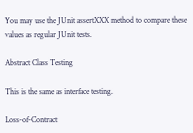You may use the JUnit assertXXX method to compare these values as regular JUnit tests.

Abstract Class Testing

This is the same as interface testing.

Loss-of-Contract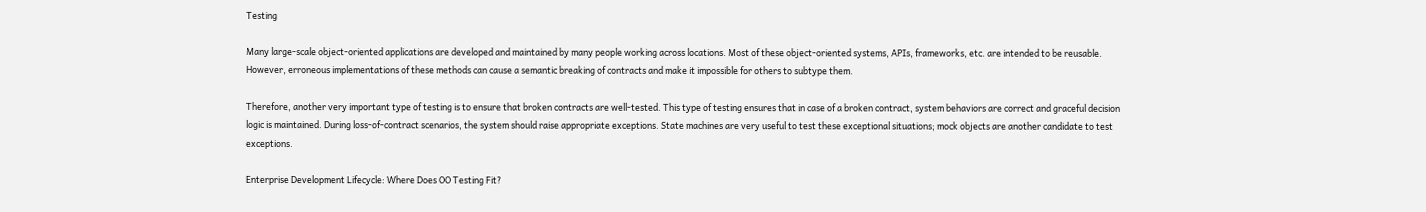Testing

Many large-scale object-oriented applications are developed and maintained by many people working across locations. Most of these object-oriented systems, APIs, frameworks, etc. are intended to be reusable. However, erroneous implementations of these methods can cause a semantic breaking of contracts and make it impossible for others to subtype them.

Therefore, another very important type of testing is to ensure that broken contracts are well-tested. This type of testing ensures that in case of a broken contract, system behaviors are correct and graceful decision logic is maintained. During loss-of-contract scenarios, the system should raise appropriate exceptions. State machines are very useful to test these exceptional situations; mock objects are another candidate to test exceptions.

Enterprise Development Lifecycle: Where Does OO Testing Fit?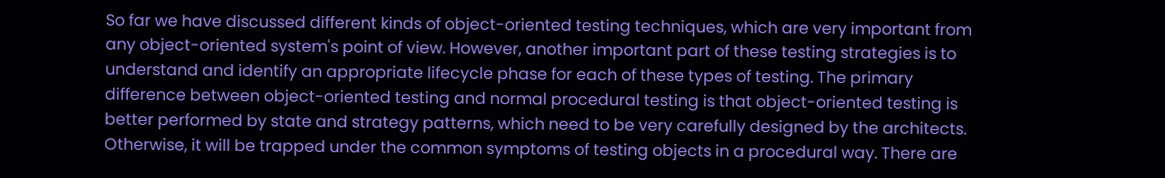So far we have discussed different kinds of object-oriented testing techniques, which are very important from any object-oriented system's point of view. However, another important part of these testing strategies is to understand and identify an appropriate lifecycle phase for each of these types of testing. The primary difference between object-oriented testing and normal procedural testing is that object-oriented testing is better performed by state and strategy patterns, which need to be very carefully designed by the architects. Otherwise, it will be trapped under the common symptoms of testing objects in a procedural way. There are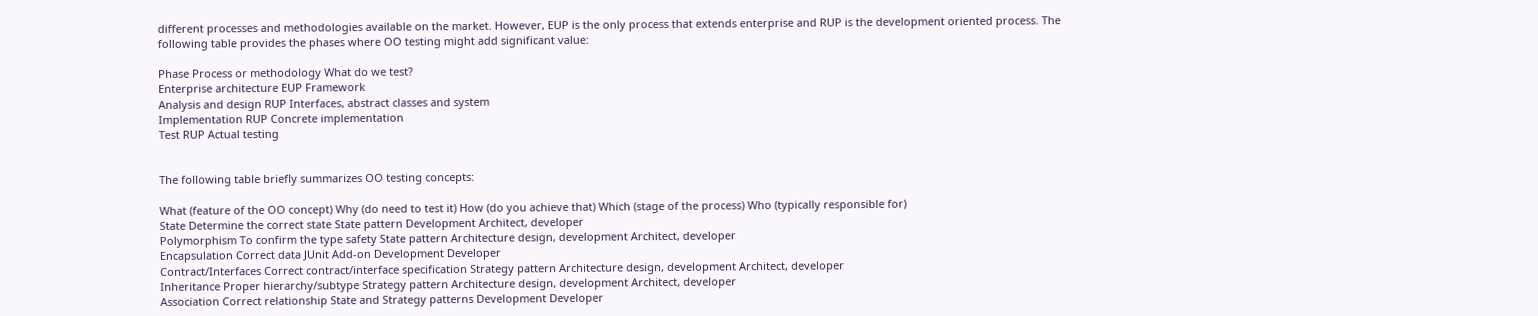different processes and methodologies available on the market. However, EUP is the only process that extends enterprise and RUP is the development oriented process. The following table provides the phases where OO testing might add significant value:

Phase Process or methodology What do we test?
Enterprise architecture EUP Framework
Analysis and design RUP Interfaces, abstract classes and system
Implementation RUP Concrete implementation
Test RUP Actual testing


The following table briefly summarizes OO testing concepts:

What (feature of the OO concept) Why (do need to test it) How (do you achieve that) Which (stage of the process) Who (typically responsible for)
State Determine the correct state State pattern Development Architect, developer
Polymorphism To confirm the type safety State pattern Architecture design, development Architect, developer
Encapsulation Correct data JUnit Add-on Development Developer
Contract/Interfaces Correct contract/interface specification Strategy pattern Architecture design, development Architect, developer
Inheritance Proper hierarchy/subtype Strategy pattern Architecture design, development Architect, developer
Association Correct relationship State and Strategy patterns Development Developer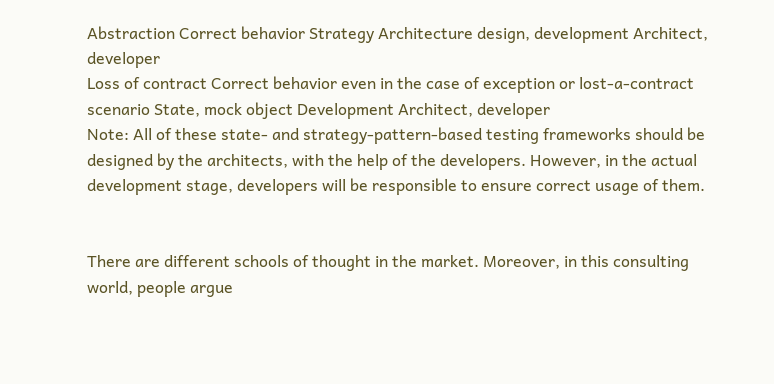Abstraction Correct behavior Strategy Architecture design, development Architect, developer
Loss of contract Correct behavior even in the case of exception or lost-a-contract scenario State, mock object Development Architect, developer
Note: All of these state- and strategy-pattern-based testing frameworks should be designed by the architects, with the help of the developers. However, in the actual development stage, developers will be responsible to ensure correct usage of them.


There are different schools of thought in the market. Moreover, in this consulting world, people argue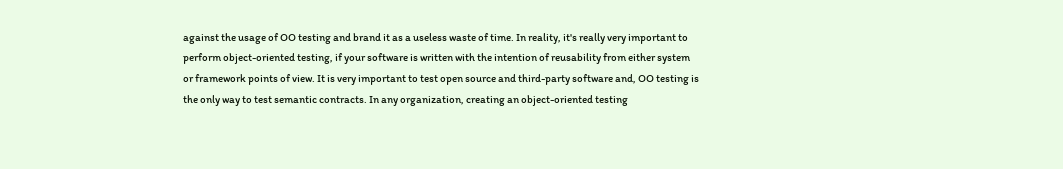against the usage of OO testing and brand it as a useless waste of time. In reality, it's really very important to perform object-oriented testing, if your software is written with the intention of reusability from either system or framework points of view. It is very important to test open source and third-party software and, OO testing is the only way to test semantic contracts. In any organization, creating an object-oriented testing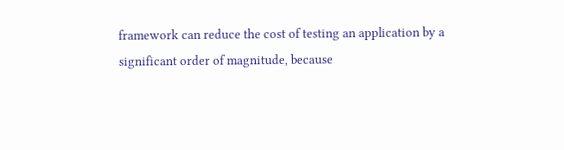framework can reduce the cost of testing an application by a significant order of magnitude, because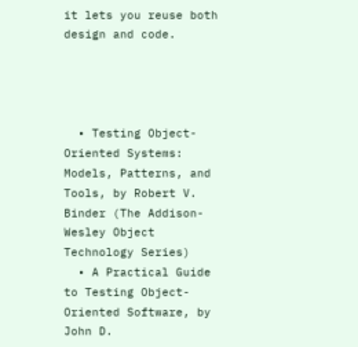it lets you reuse both design and code.




  • Testing Object-Oriented Systems: Models, Patterns, and Tools, by Robert V. Binder (The Addison-Wesley Object Technology Series)
  • A Practical Guide to Testing Object-Oriented Software, by John D.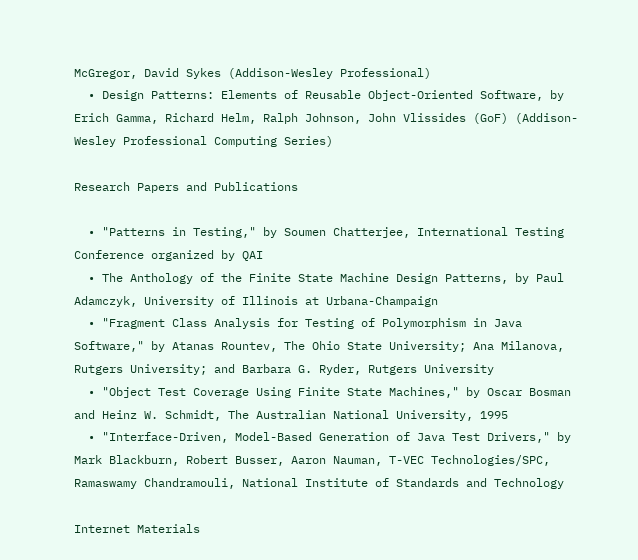McGregor, David Sykes (Addison-Wesley Professional)
  • Design Patterns: Elements of Reusable Object-Oriented Software, by Erich Gamma, Richard Helm, Ralph Johnson, John Vlissides (GoF) (Addison-Wesley Professional Computing Series)

Research Papers and Publications

  • "Patterns in Testing," by Soumen Chatterjee, International Testing Conference organized by QAI
  • The Anthology of the Finite State Machine Design Patterns, by Paul Adamczyk, University of Illinois at Urbana-Champaign
  • "Fragment Class Analysis for Testing of Polymorphism in Java Software," by Atanas Rountev, The Ohio State University; Ana Milanova, Rutgers University; and Barbara G. Ryder, Rutgers University
  • "Object Test Coverage Using Finite State Machines," by Oscar Bosman and Heinz W. Schmidt, The Australian National University, 1995
  • "Interface-Driven, Model-Based Generation of Java Test Drivers," by Mark Blackburn, Robert Busser, Aaron Nauman, T-VEC Technologies/SPC, Ramaswamy Chandramouli, National Institute of Standards and Technology

Internet Materials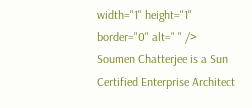width="1" height="1" border="0" alt=" " />
Soumen Chatterjee is a Sun Certified Enterprise Architect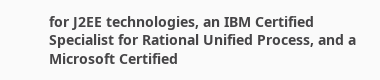for J2EE technologies, an IBM Certified Specialist for Rational Unified Process, and a Microsoft Certified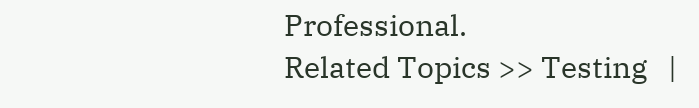Professional.
Related Topics >> Testing   |